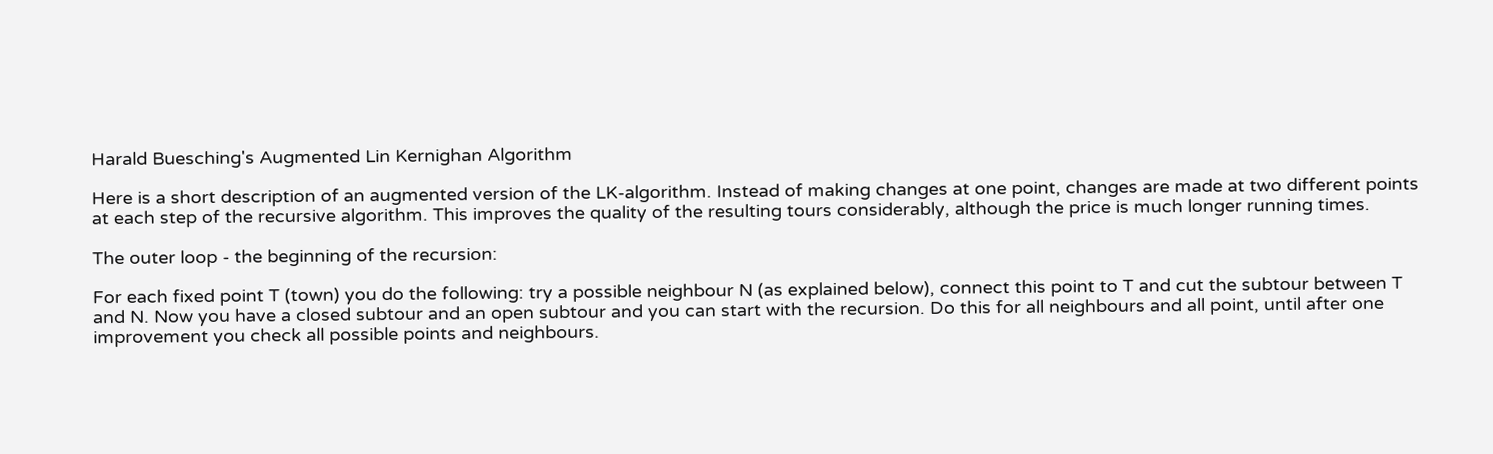Harald Buesching's Augmented Lin Kernighan Algorithm

Here is a short description of an augmented version of the LK-algorithm. Instead of making changes at one point, changes are made at two different points at each step of the recursive algorithm. This improves the quality of the resulting tours considerably, although the price is much longer running times.

The outer loop - the beginning of the recursion:

For each fixed point T (town) you do the following: try a possible neighbour N (as explained below), connect this point to T and cut the subtour between T and N. Now you have a closed subtour and an open subtour and you can start with the recursion. Do this for all neighbours and all point, until after one improvement you check all possible points and neighbours.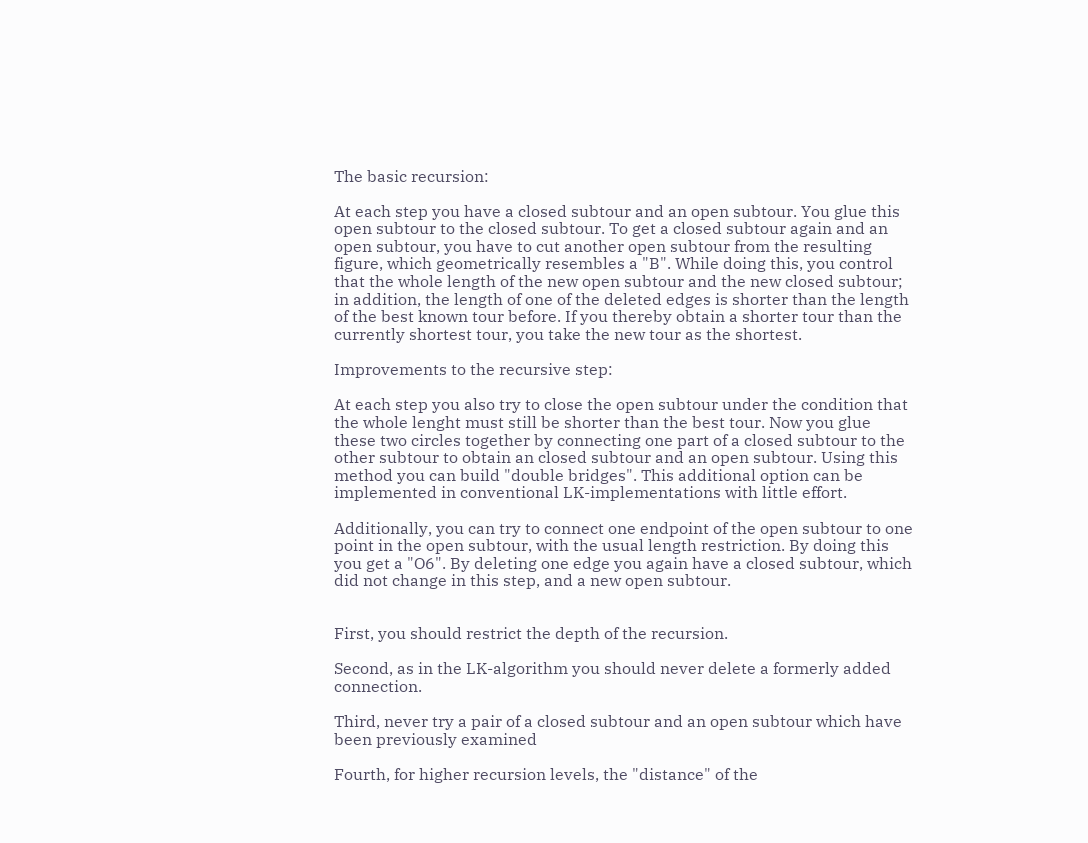The basic recursion:

At each step you have a closed subtour and an open subtour. You glue this open subtour to the closed subtour. To get a closed subtour again and an open subtour, you have to cut another open subtour from the resulting figure, which geometrically resembles a "B". While doing this, you control that the whole length of the new open subtour and the new closed subtour; in addition, the length of one of the deleted edges is shorter than the length of the best known tour before. If you thereby obtain a shorter tour than the currently shortest tour, you take the new tour as the shortest.

Improvements to the recursive step:

At each step you also try to close the open subtour under the condition that the whole lenght must still be shorter than the best tour. Now you glue these two circles together by connecting one part of a closed subtour to the other subtour to obtain an closed subtour and an open subtour. Using this method you can build "double bridges". This additional option can be implemented in conventional LK-implementations with little effort.

Additionally, you can try to connect one endpoint of the open subtour to one point in the open subtour, with the usual length restriction. By doing this you get a "O6". By deleting one edge you again have a closed subtour, which did not change in this step, and a new open subtour.


First, you should restrict the depth of the recursion.

Second, as in the LK-algorithm you should never delete a formerly added connection.

Third, never try a pair of a closed subtour and an open subtour which have been previously examined

Fourth, for higher recursion levels, the "distance" of the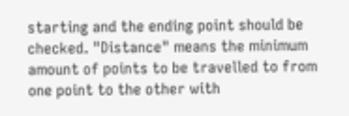starting and the ending point should be checked. "Distance" means the minimum amount of points to be travelled to from one point to the other with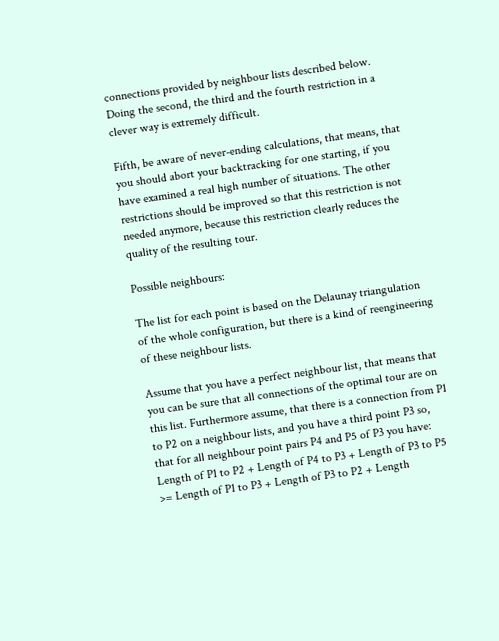connections provided by neighbour lists described below. Doing the second, the third and the fourth restriction in a clever way is extremely difficult.

Fifth, be aware of never-ending calculations, that means, that you should abort your backtracking for one starting, if you have examined a real high number of situations. The other restrictions should be improved so that this restriction is not needed anymore, because this restriction clearly reduces the quality of the resulting tour.

Possible neighbours:

The list for each point is based on the Delaunay triangulation of the whole configuration, but there is a kind of reengineering of these neighbour lists.

Assume that you have a perfect neighbour list, that means that you can be sure that all connections of the optimal tour are on this list. Furthermore assume, that there is a connection from P1 to P2 on a neighbour lists, and you have a third point P3 so, that for all neighbour point pairs P4 and P5 of P3 you have: Length of P1 to P2 + Length of P4 to P3 + Length of P3 to P5 >= Length of P1 to P3 + Length of P3 to P2 + Length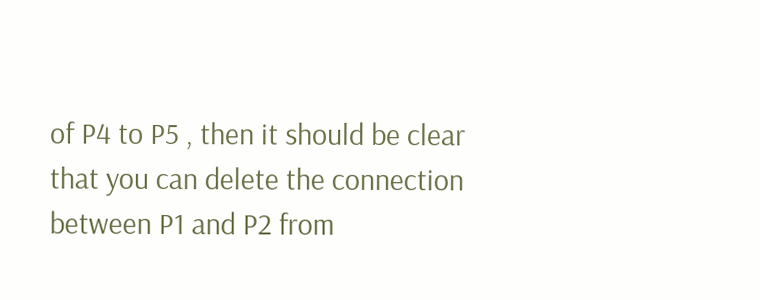of P4 to P5 , then it should be clear that you can delete the connection between P1 and P2 from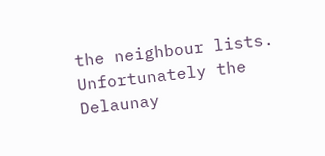the neighbour lists. Unfortunately the Delaunay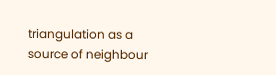triangulation as a source of neighbour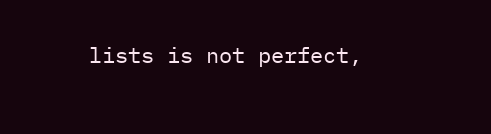lists is not perfect,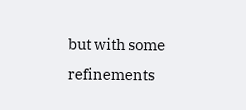but with some refinements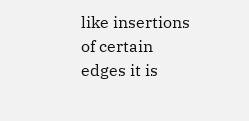like insertions of certain edges it is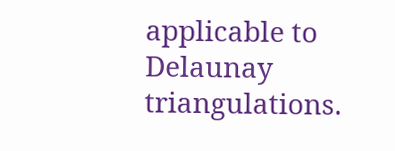applicable to Delaunay triangulations.